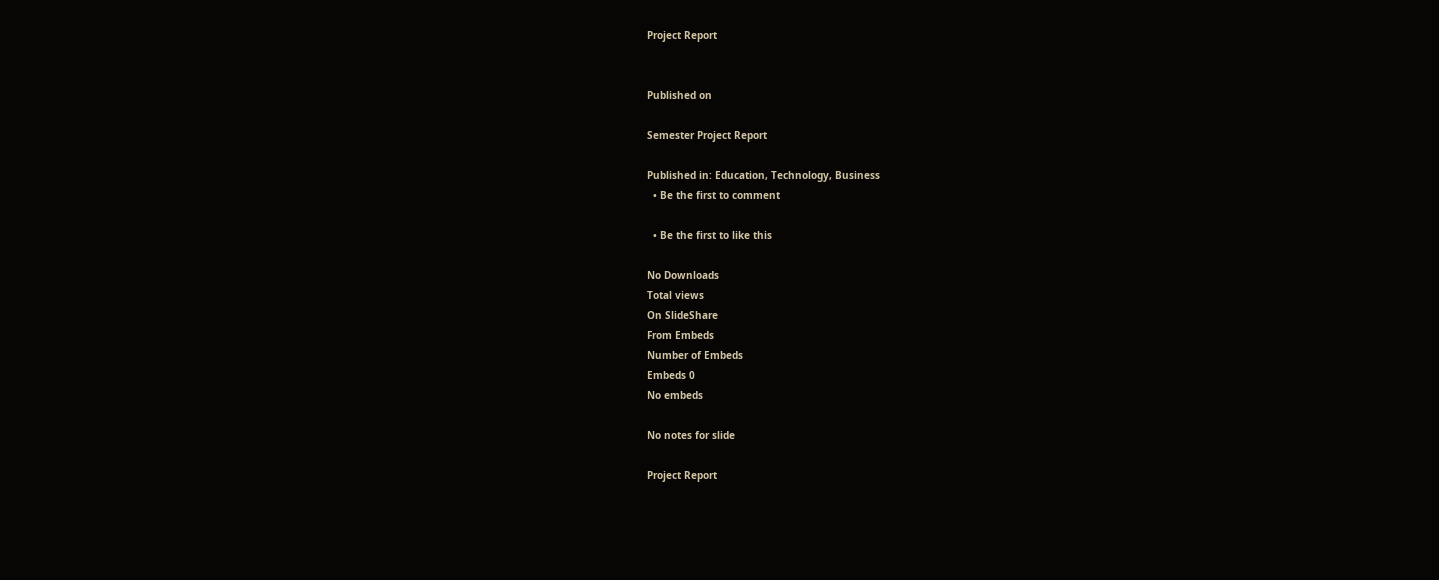Project Report


Published on

Semester Project Report

Published in: Education, Technology, Business
  • Be the first to comment

  • Be the first to like this

No Downloads
Total views
On SlideShare
From Embeds
Number of Embeds
Embeds 0
No embeds

No notes for slide

Project Report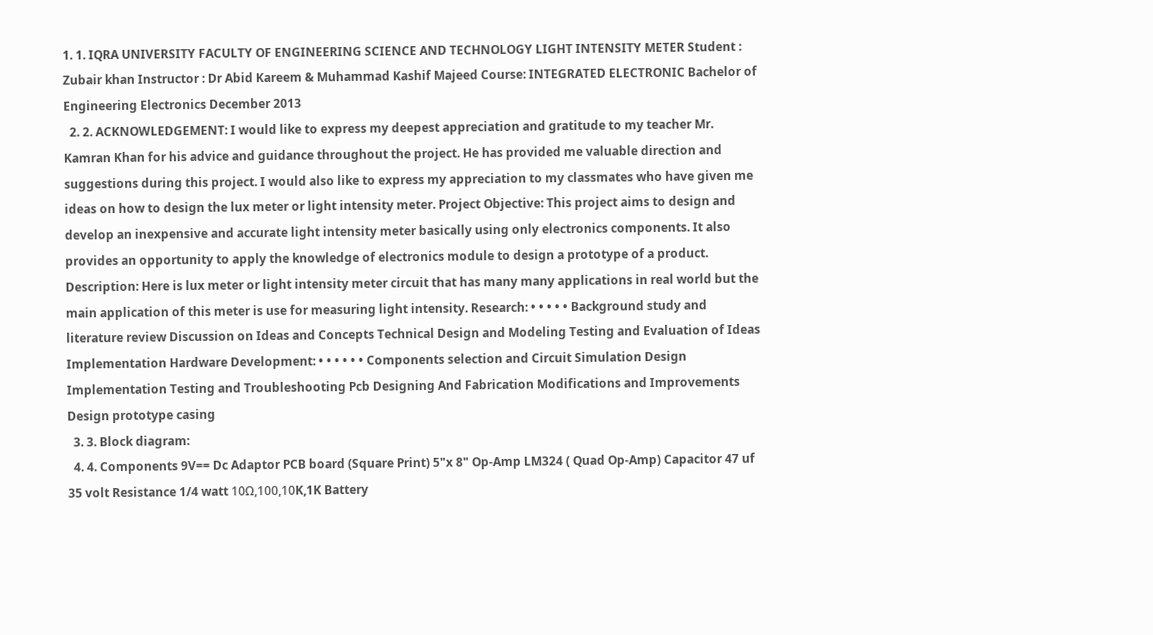1. 1. IQRA UNIVERSITY FACULTY OF ENGINEERING SCIENCE AND TECHNOLOGY LIGHT INTENSITY METER Student : Zubair khan Instructor : Dr Abid Kareem & Muhammad Kashif Majeed Course: INTEGRATED ELECTRONIC Bachelor of Engineering Electronics December 2013
  2. 2. ACKNOWLEDGEMENT: I would like to express my deepest appreciation and gratitude to my teacher Mr. Kamran Khan for his advice and guidance throughout the project. He has provided me valuable direction and suggestions during this project. I would also like to express my appreciation to my classmates who have given me ideas on how to design the lux meter or light intensity meter. Project Objective: This project aims to design and develop an inexpensive and accurate light intensity meter basically using only electronics components. It also provides an opportunity to apply the knowledge of electronics module to design a prototype of a product. Description: Here is lux meter or light intensity meter circuit that has many many applications in real world but the main application of this meter is use for measuring light intensity. Research: • • • • • Background study and literature review Discussion on Ideas and Concepts Technical Design and Modeling Testing and Evaluation of Ideas Implementation Hardware Development: • • • • • • Components selection and Circuit Simulation Design Implementation Testing and Troubleshooting Pcb Designing And Fabrication Modifications and Improvements Design prototype casing
  3. 3. Block diagram:
  4. 4. Components 9V== Dc Adaptor PCB board (Square Print) 5"x 8" Op-Amp LM324 ( Quad Op-Amp) Capacitor 47 uf 35 volt Resistance 1/4 watt 10Ω,100,10K,1K Battery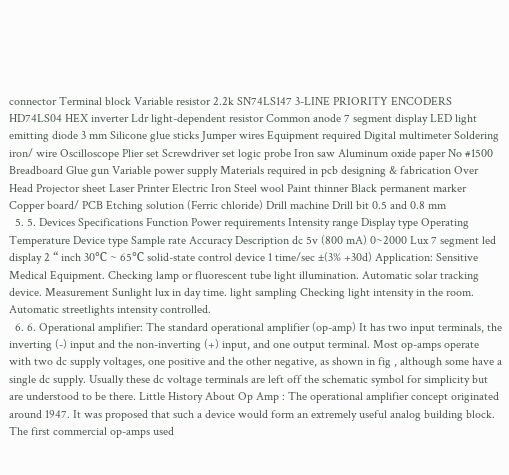connector Terminal block Variable resistor 2.2k SN74LS147 3-LINE PRIORITY ENCODERS HD74LS04 HEX inverter Ldr light-dependent resistor Common anode 7 segment display LED light emitting diode 3 mm Silicone glue sticks Jumper wires Equipment required Digital multimeter Soldering iron/ wire Oscilloscope Plier set Screwdriver set logic probe Iron saw Aluminum oxide paper No #1500 Breadboard Glue gun Variable power supply Materials required in pcb designing & fabrication Over Head Projector sheet Laser Printer Electric Iron Steel wool Paint thinner Black permanent marker Copper board/ PCB Etching solution (Ferric chloride) Drill machine Drill bit 0.5 and 0.8 mm
  5. 5. Devices Specifications Function Power requirements Intensity range Display type Operating Temperature Device type Sample rate Accuracy Description dc 5v (800 mA) 0~2000 Lux 7 segment led display 2 “ inch 30℃ ~ 65℃ solid-state control device 1 time/sec ±(3% +30d) Application: Sensitive Medical Equipment. Checking lamp or fluorescent tube light illumination. Automatic solar tracking device. Measurement Sunlight lux in day time. light sampling Checking light intensity in the room. Automatic streetlights intensity controlled.
  6. 6. Operational amplifier: The standard operational amplifier (op-amp) It has two input terminals, the inverting (-) input and the non-inverting (+) input, and one output terminal. Most op-amps operate with two dc supply voltages, one positive and the other negative, as shown in fig , although some have a single dc supply. Usually these dc voltage terminals are left off the schematic symbol for simplicity but are understood to be there. Little History About Op Amp : The operational amplifier concept originated around 1947. It was proposed that such a device would form an extremely useful analog building block. The first commercial op-amps used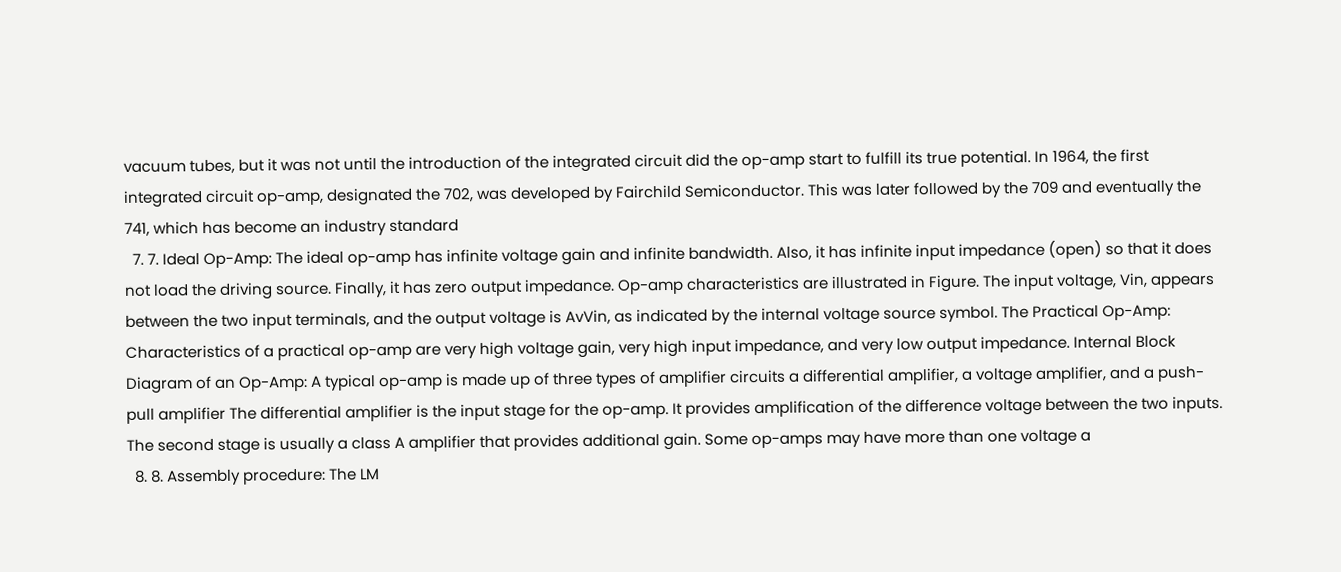vacuum tubes, but it was not until the introduction of the integrated circuit did the op-amp start to fulfill its true potential. In 1964, the first integrated circuit op-amp, designated the 702, was developed by Fairchild Semiconductor. This was later followed by the 709 and eventually the 741, which has become an industry standard
  7. 7. Ideal Op-Amp: The ideal op-amp has infinite voltage gain and infinite bandwidth. Also, it has infinite input impedance (open) so that it does not load the driving source. Finally, it has zero output impedance. Op-amp characteristics are illustrated in Figure. The input voltage, Vin, appears between the two input terminals, and the output voltage is AvVin, as indicated by the internal voltage source symbol. The Practical Op-Amp: Characteristics of a practical op-amp are very high voltage gain, very high input impedance, and very low output impedance. Internal Block Diagram of an Op-Amp: A typical op-amp is made up of three types of amplifier circuits a differential amplifier, a voltage amplifier, and a push-pull amplifier The differential amplifier is the input stage for the op-amp. It provides amplification of the difference voltage between the two inputs. The second stage is usually a class A amplifier that provides additional gain. Some op-amps may have more than one voltage a
  8. 8. Assembly procedure: The LM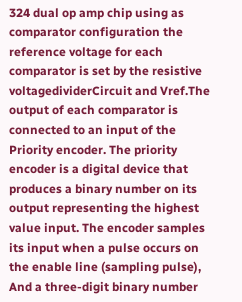324 dual op amp chip using as comparator configuration the reference voltage for each comparator is set by the resistive voltagedividerCircuit and Vref.The output of each comparator is connected to an input of the Priority encoder. The priority encoder is a digital device that produces a binary number on its output representing the highest value input. The encoder samples its input when a pulse occurs on the enable line (sampling pulse), And a three-digit binary number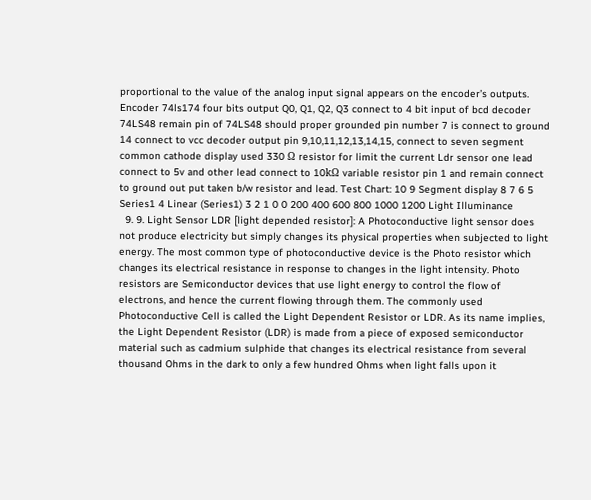proportional to the value of the analog input signal appears on the encoder’s outputs. Encoder 74ls174 four bits output Q0, Q1, Q2, Q3 connect to 4 bit input of bcd decoder 74LS48 remain pin of 74LS48 should proper grounded pin number 7 is connect to ground 14 connect to vcc decoder output pin 9,10,11,12,13,14,15, connect to seven segment common cathode display used 330 Ω resistor for limit the current Ldr sensor one lead connect to 5v and other lead connect to 10kΩ variable resistor pin 1 and remain connect to ground out put taken b/w resistor and lead. Test Chart: 10 9 Segment display 8 7 6 5 Series1 4 Linear (Series1) 3 2 1 0 0 200 400 600 800 1000 1200 Light Illuminance
  9. 9. Light Sensor LDR [light depended resistor]: A Photoconductive light sensor does not produce electricity but simply changes its physical properties when subjected to light energy. The most common type of photoconductive device is the Photo resistor which changes its electrical resistance in response to changes in the light intensity. Photo resistors are Semiconductor devices that use light energy to control the flow of electrons, and hence the current flowing through them. The commonly used Photoconductive Cell is called the Light Dependent Resistor or LDR. As its name implies, the Light Dependent Resistor (LDR) is made from a piece of exposed semiconductor material such as cadmium sulphide that changes its electrical resistance from several thousand Ohms in the dark to only a few hundred Ohms when light falls upon it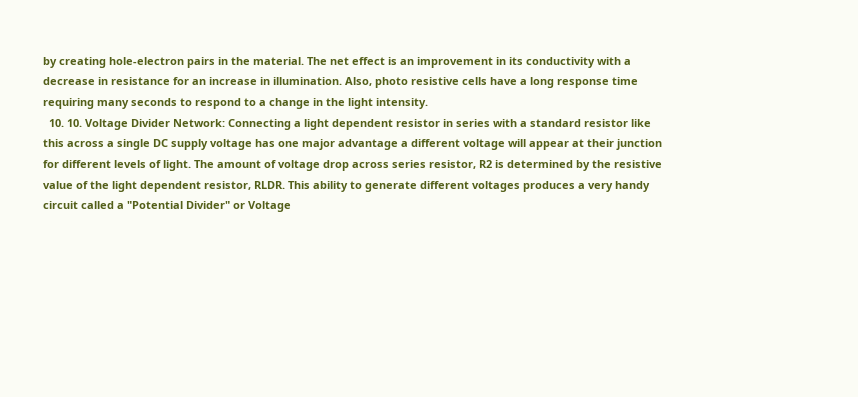by creating hole-electron pairs in the material. The net effect is an improvement in its conductivity with a decrease in resistance for an increase in illumination. Also, photo resistive cells have a long response time requiring many seconds to respond to a change in the light intensity.
  10. 10. Voltage Divider Network: Connecting a light dependent resistor in series with a standard resistor like this across a single DC supply voltage has one major advantage a different voltage will appear at their junction for different levels of light. The amount of voltage drop across series resistor, R2 is determined by the resistive value of the light dependent resistor, RLDR. This ability to generate different voltages produces a very handy circuit called a "Potential Divider" or Voltage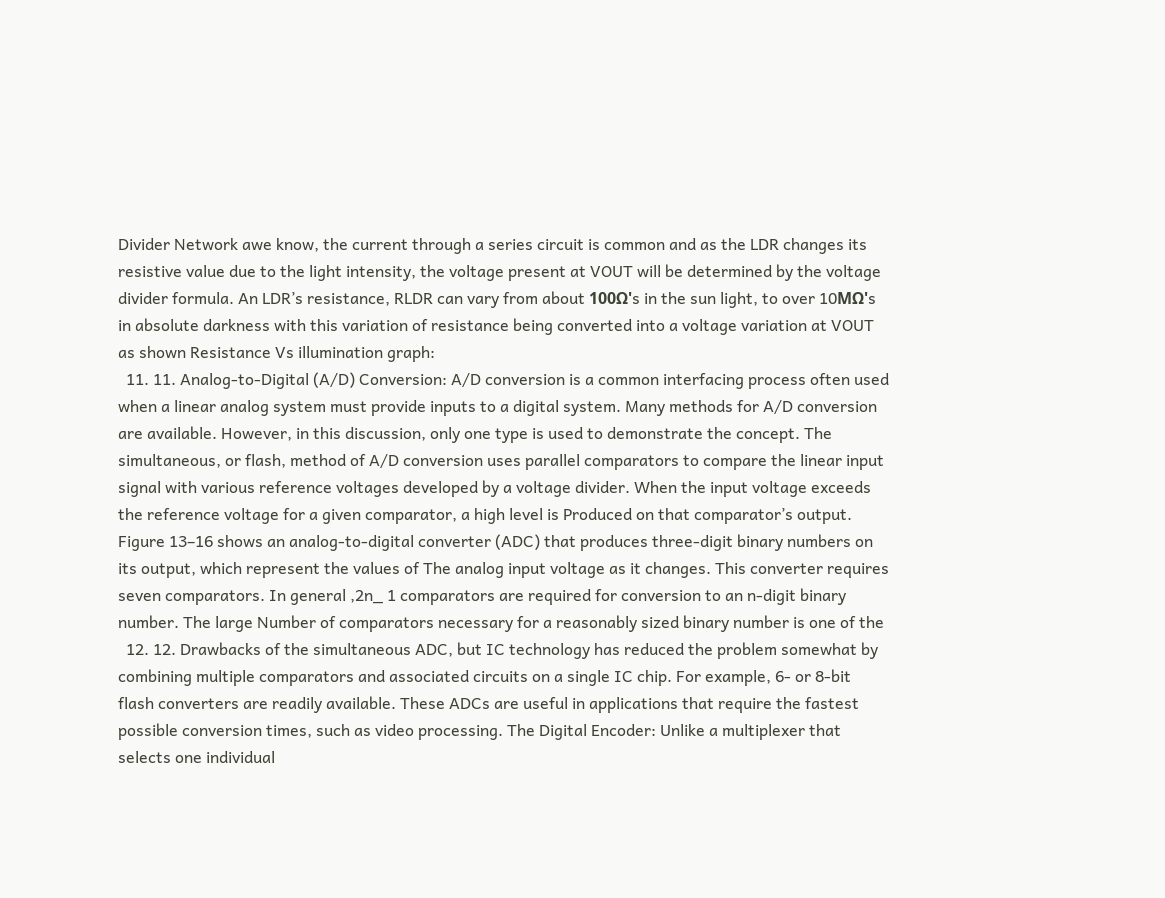Divider Network awe know, the current through a series circuit is common and as the LDR changes its resistive value due to the light intensity, the voltage present at VOUT will be determined by the voltage divider formula. An LDR’s resistance, RLDR can vary from about 100Ω's in the sun light, to over 10MΩ's in absolute darkness with this variation of resistance being converted into a voltage variation at VOUT as shown Resistance Vs illumination graph:
  11. 11. Analog-to-Digital (A/D) Conversion: A/D conversion is a common interfacing process often used when a linear analog system must provide inputs to a digital system. Many methods for A/D conversion are available. However, in this discussion, only one type is used to demonstrate the concept. The simultaneous, or flash, method of A/D conversion uses parallel comparators to compare the linear input signal with various reference voltages developed by a voltage divider. When the input voltage exceeds the reference voltage for a given comparator, a high level is Produced on that comparator’s output. Figure 13–16 shows an analog-to-digital converter (ADC) that produces three-digit binary numbers on its output, which represent the values of The analog input voltage as it changes. This converter requires seven comparators. In general ,2n_ 1 comparators are required for conversion to an n-digit binary number. The large Number of comparators necessary for a reasonably sized binary number is one of the
  12. 12. Drawbacks of the simultaneous ADC, but IC technology has reduced the problem somewhat by combining multiple comparators and associated circuits on a single IC chip. For example, 6- or 8-bit flash converters are readily available. These ADCs are useful in applications that require the fastest possible conversion times, such as video processing. The Digital Encoder: Unlike a multiplexer that selects one individual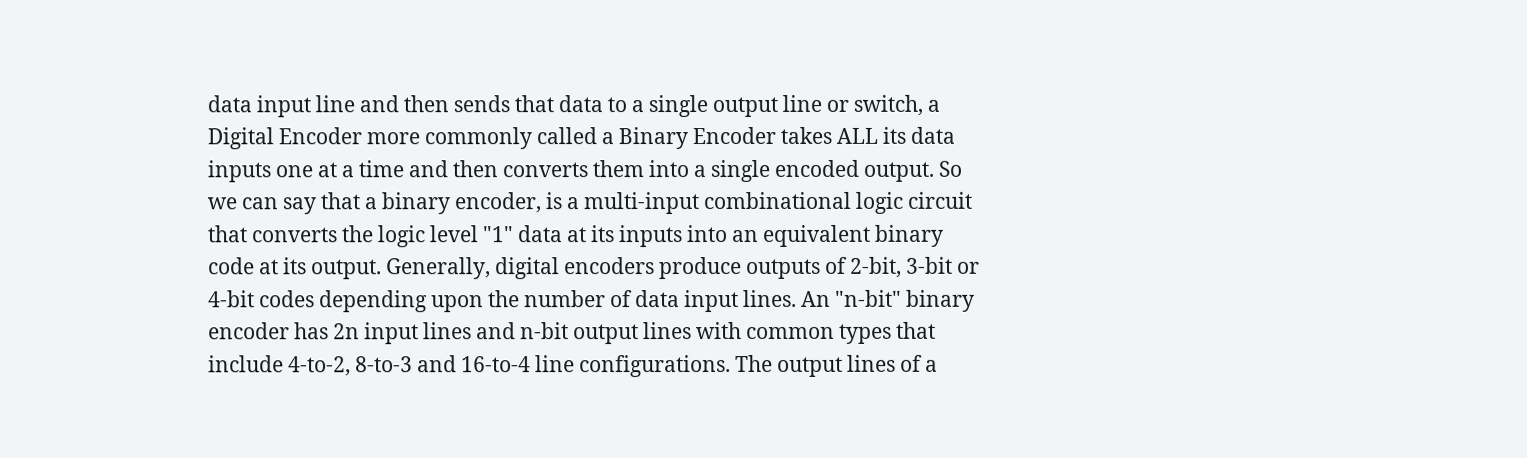data input line and then sends that data to a single output line or switch, a Digital Encoder more commonly called a Binary Encoder takes ALL its data inputs one at a time and then converts them into a single encoded output. So we can say that a binary encoder, is a multi-input combinational logic circuit that converts the logic level "1" data at its inputs into an equivalent binary code at its output. Generally, digital encoders produce outputs of 2-bit, 3-bit or 4-bit codes depending upon the number of data input lines. An "n-bit" binary encoder has 2n input lines and n-bit output lines with common types that include 4-to-2, 8-to-3 and 16-to-4 line configurations. The output lines of a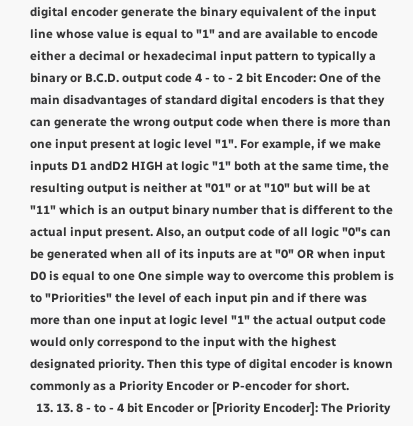digital encoder generate the binary equivalent of the input line whose value is equal to "1" and are available to encode either a decimal or hexadecimal input pattern to typically a binary or B.C.D. output code 4 - to - 2 bit Encoder: One of the main disadvantages of standard digital encoders is that they can generate the wrong output code when there is more than one input present at logic level "1". For example, if we make inputs D1 andD2 HIGH at logic "1" both at the same time, the resulting output is neither at "01" or at "10" but will be at "11" which is an output binary number that is different to the actual input present. Also, an output code of all logic "0"s can be generated when all of its inputs are at "0" OR when input D0 is equal to one One simple way to overcome this problem is to "Priorities" the level of each input pin and if there was more than one input at logic level "1" the actual output code would only correspond to the input with the highest designated priority. Then this type of digital encoder is known commonly as a Priority Encoder or P-encoder for short.
  13. 13. 8 - to - 4 bit Encoder or [Priority Encoder]: The Priority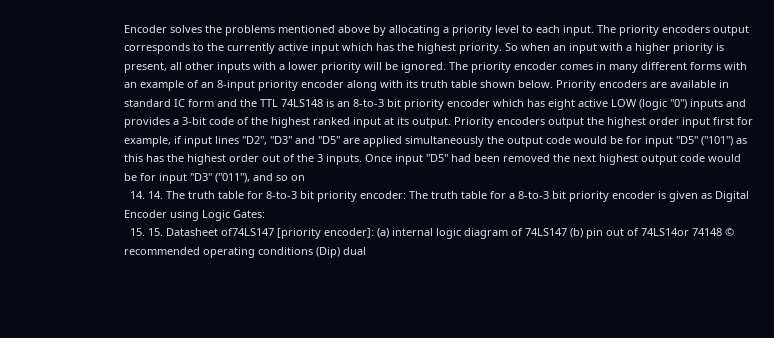Encoder solves the problems mentioned above by allocating a priority level to each input. The priority encoders output corresponds to the currently active input which has the highest priority. So when an input with a higher priority is present, all other inputs with a lower priority will be ignored. The priority encoder comes in many different forms with an example of an 8-input priority encoder along with its truth table shown below. Priority encoders are available in standard IC form and the TTL 74LS148 is an 8-to-3 bit priority encoder which has eight active LOW (logic "0") inputs and provides a 3-bit code of the highest ranked input at its output. Priority encoders output the highest order input first for example, if input lines "D2", "D3" and "D5" are applied simultaneously the output code would be for input "D5" ("101") as this has the highest order out of the 3 inputs. Once input "D5" had been removed the next highest output code would be for input "D3" ("011"), and so on
  14. 14. The truth table for 8-to-3 bit priority encoder: The truth table for a 8-to-3 bit priority encoder is given as Digital Encoder using Logic Gates:
  15. 15. Datasheet of74LS147 [priority encoder]: (a) internal logic diagram of 74LS147 (b) pin out of 74LS14or 74148 © recommended operating conditions (Dip) dual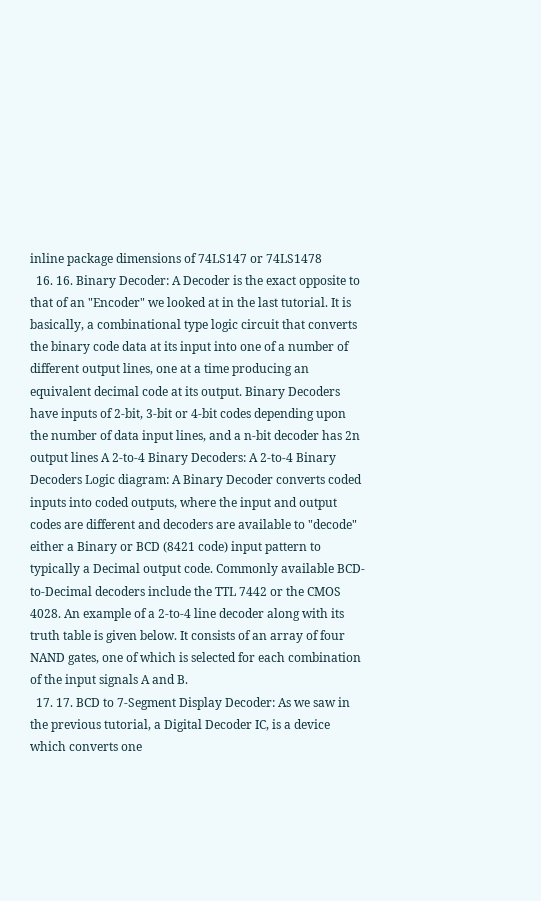inline package dimensions of 74LS147 or 74LS1478
  16. 16. Binary Decoder: A Decoder is the exact opposite to that of an "Encoder" we looked at in the last tutorial. It is basically, a combinational type logic circuit that converts the binary code data at its input into one of a number of different output lines, one at a time producing an equivalent decimal code at its output. Binary Decoders have inputs of 2-bit, 3-bit or 4-bit codes depending upon the number of data input lines, and a n-bit decoder has 2n output lines A 2-to-4 Binary Decoders: A 2-to-4 Binary Decoders Logic diagram: A Binary Decoder converts coded inputs into coded outputs, where the input and output codes are different and decoders are available to "decode" either a Binary or BCD (8421 code) input pattern to typically a Decimal output code. Commonly available BCD-to-Decimal decoders include the TTL 7442 or the CMOS 4028. An example of a 2-to-4 line decoder along with its truth table is given below. It consists of an array of four NAND gates, one of which is selected for each combination of the input signals A and B.
  17. 17. BCD to 7-Segment Display Decoder: As we saw in the previous tutorial, a Digital Decoder IC, is a device which converts one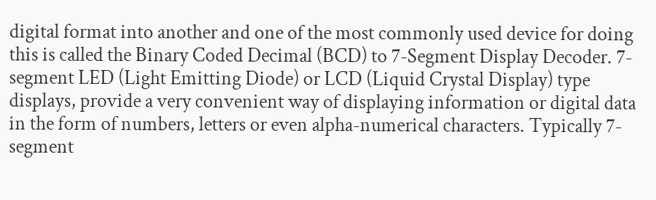digital format into another and one of the most commonly used device for doing this is called the Binary Coded Decimal (BCD) to 7-Segment Display Decoder. 7-segment LED (Light Emitting Diode) or LCD (Liquid Crystal Display) type displays, provide a very convenient way of displaying information or digital data in the form of numbers, letters or even alpha-numerical characters. Typically 7-segment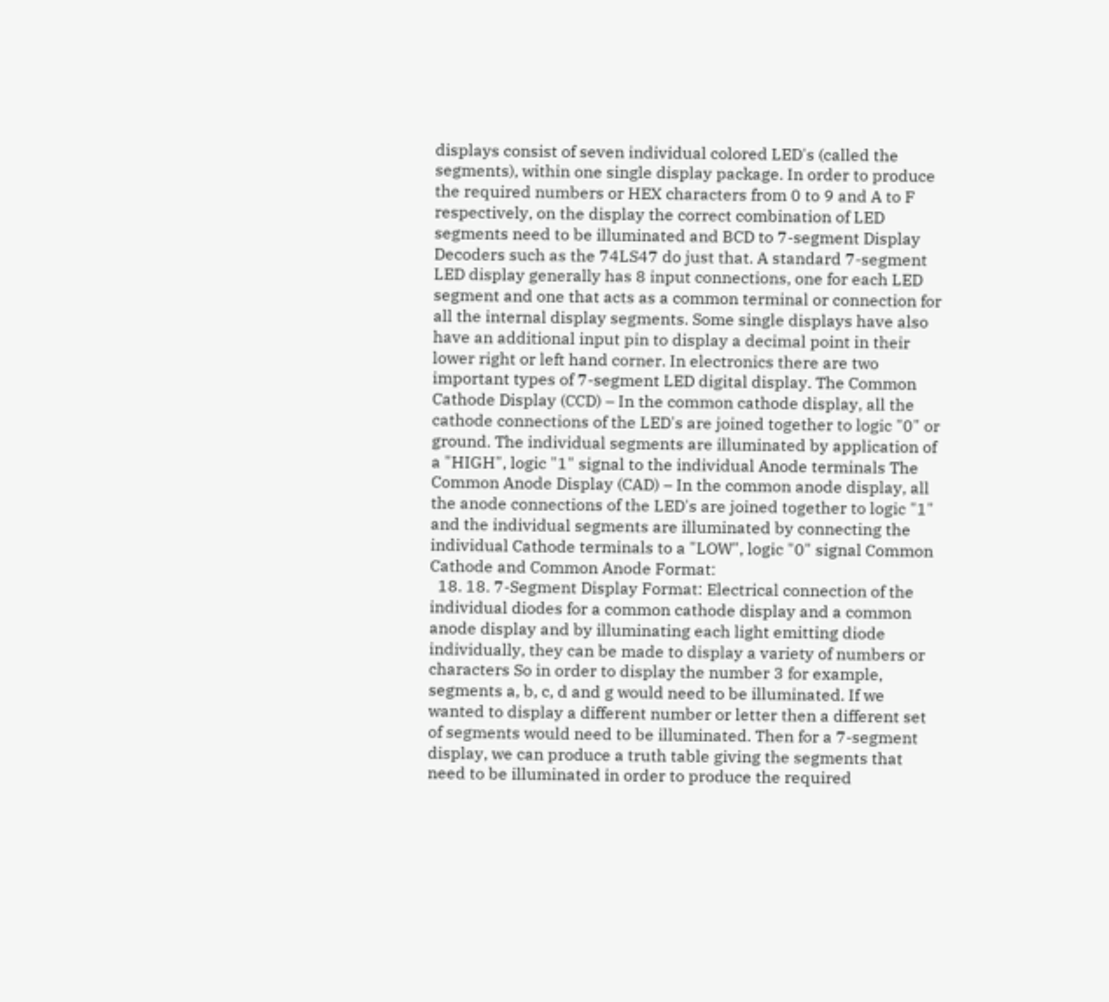displays consist of seven individual colored LED's (called the segments), within one single display package. In order to produce the required numbers or HEX characters from 0 to 9 and A to F respectively, on the display the correct combination of LED segments need to be illuminated and BCD to 7-segment Display Decoders such as the 74LS47 do just that. A standard 7-segment LED display generally has 8 input connections, one for each LED segment and one that acts as a common terminal or connection for all the internal display segments. Some single displays have also have an additional input pin to display a decimal point in their lower right or left hand corner. In electronics there are two important types of 7-segment LED digital display. The Common Cathode Display (CCD) – In the common cathode display, all the cathode connections of the LED's are joined together to logic "0" or ground. The individual segments are illuminated by application of a "HIGH", logic "1" signal to the individual Anode terminals The Common Anode Display (CAD) – In the common anode display, all the anode connections of the LED's are joined together to logic "1" and the individual segments are illuminated by connecting the individual Cathode terminals to a "LOW", logic "0" signal Common Cathode and Common Anode Format:
  18. 18. 7-Segment Display Format: Electrical connection of the individual diodes for a common cathode display and a common anode display and by illuminating each light emitting diode individually, they can be made to display a variety of numbers or characters So in order to display the number 3 for example, segments a, b, c, d and g would need to be illuminated. If we wanted to display a different number or letter then a different set of segments would need to be illuminated. Then for a 7-segment display, we can produce a truth table giving the segments that need to be illuminated in order to produce the required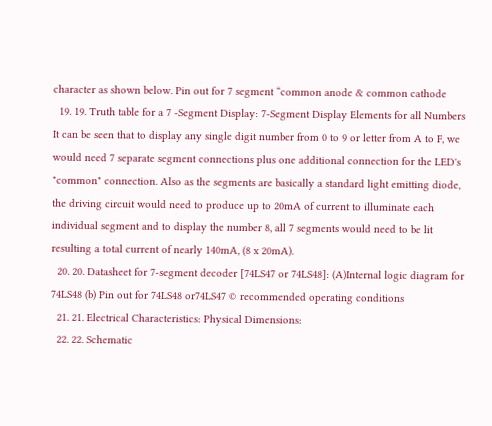character as shown below. Pin out for 7 segment “common anode & common cathode
  19. 19. Truth table for a 7 -Segment Display: 7-Segment Display Elements for all Numbers It can be seen that to display any single digit number from 0 to 9 or letter from A to F, we would need 7 separate segment connections plus one additional connection for the LED's "common" connection. Also as the segments are basically a standard light emitting diode, the driving circuit would need to produce up to 20mA of current to illuminate each individual segment and to display the number 8, all 7 segments would need to be lit resulting a total current of nearly 140mA, (8 x 20mA).
  20. 20. Datasheet for 7-segment decoder [74LS47 or 74LS48]: (A)Internal logic diagram for 74LS48 (b) Pin out for 74LS48 or74LS47 © recommended operating conditions
  21. 21. Electrical Characteristics: Physical Dimensions:
  22. 22. Schematic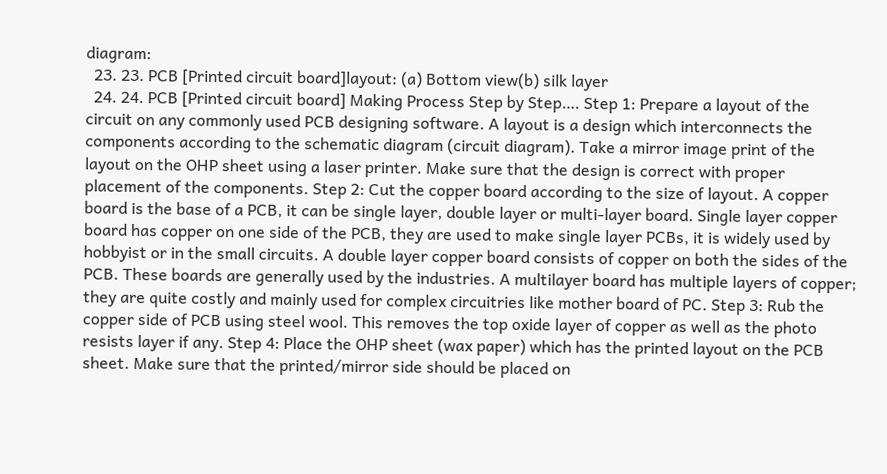diagram:
  23. 23. PCB [Printed circuit board]layout: (a) Bottom view(b) silk layer
  24. 24. PCB [Printed circuit board] Making Process Step by Step…. Step 1: Prepare a layout of the circuit on any commonly used PCB designing software. A layout is a design which interconnects the components according to the schematic diagram (circuit diagram). Take a mirror image print of the layout on the OHP sheet using a laser printer. Make sure that the design is correct with proper placement of the components. Step 2: Cut the copper board according to the size of layout. A copper board is the base of a PCB, it can be single layer, double layer or multi-layer board. Single layer copper board has copper on one side of the PCB, they are used to make single layer PCBs, it is widely used by hobbyist or in the small circuits. A double layer copper board consists of copper on both the sides of the PCB. These boards are generally used by the industries. A multilayer board has multiple layers of copper; they are quite costly and mainly used for complex circuitries like mother board of PC. Step 3: Rub the copper side of PCB using steel wool. This removes the top oxide layer of copper as well as the photo resists layer if any. Step 4: Place the OHP sheet (wax paper) which has the printed layout on the PCB sheet. Make sure that the printed/mirror side should be placed on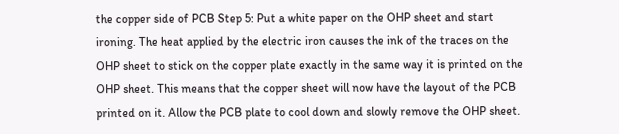the copper side of PCB Step 5: Put a white paper on the OHP sheet and start ironing. The heat applied by the electric iron causes the ink of the traces on the OHP sheet to stick on the copper plate exactly in the same way it is printed on the OHP sheet. This means that the copper sheet will now have the layout of the PCB printed on it. Allow the PCB plate to cool down and slowly remove the OHP sheet.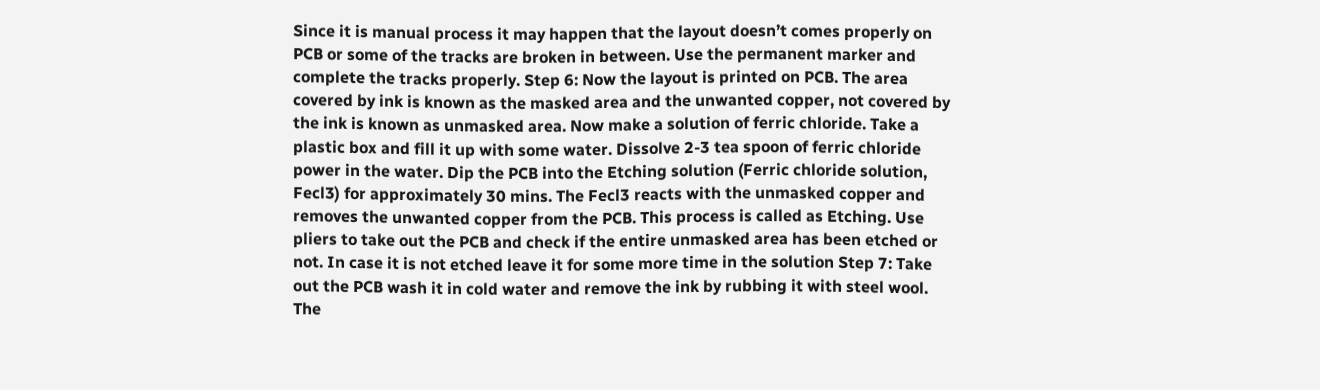Since it is manual process it may happen that the layout doesn’t comes properly on PCB or some of the tracks are broken in between. Use the permanent marker and complete the tracks properly. Step 6: Now the layout is printed on PCB. The area covered by ink is known as the masked area and the unwanted copper, not covered by the ink is known as unmasked area. Now make a solution of ferric chloride. Take a plastic box and fill it up with some water. Dissolve 2-3 tea spoon of ferric chloride power in the water. Dip the PCB into the Etching solution (Ferric chloride solution, Fecl3) for approximately 30 mins. The Fecl3 reacts with the unmasked copper and removes the unwanted copper from the PCB. This process is called as Etching. Use pliers to take out the PCB and check if the entire unmasked area has been etched or not. In case it is not etched leave it for some more time in the solution Step 7: Take out the PCB wash it in cold water and remove the ink by rubbing it with steel wool. The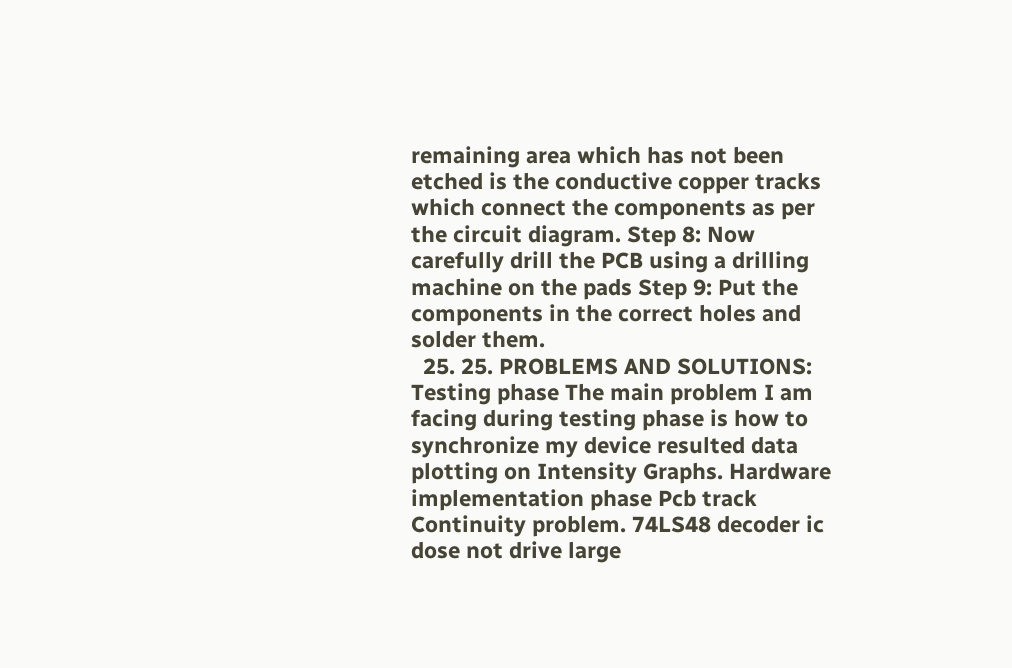remaining area which has not been etched is the conductive copper tracks which connect the components as per the circuit diagram. Step 8: Now carefully drill the PCB using a drilling machine on the pads Step 9: Put the components in the correct holes and solder them.
  25. 25. PROBLEMS AND SOLUTIONS: Testing phase The main problem I am facing during testing phase is how to synchronize my device resulted data plotting on Intensity Graphs. Hardware implementation phase Pcb track Continuity problem. 74LS48 decoder ic dose not drive large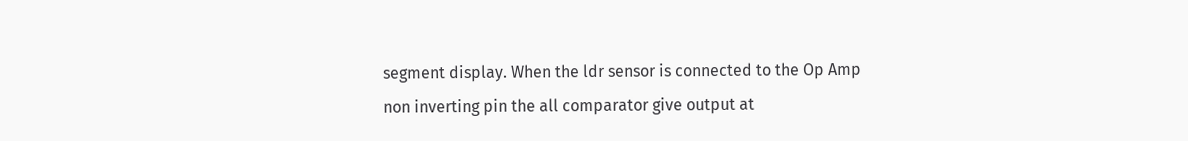segment display. When the ldr sensor is connected to the Op Amp non inverting pin the all comparator give output at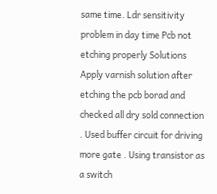same time. Ldr sensitivity problem in day time Pcb not etching properly Solutions Apply varnish solution after etching the pcb borad and checked all dry sold connection . Used buffer circuit for driving more gate . Using transistor as a switch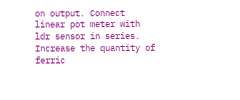on output. Connect linear pot meter with ldr sensor in series. Increase the quantity of ferric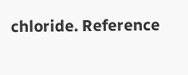chloride. Reference